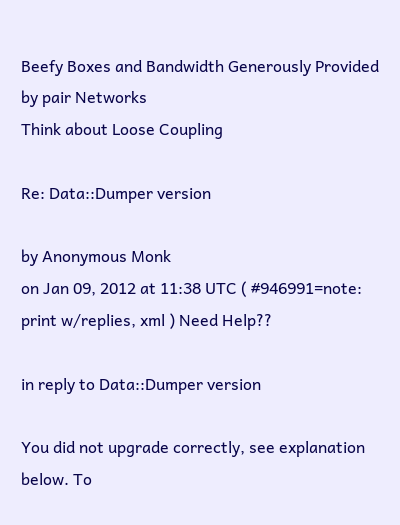Beefy Boxes and Bandwidth Generously Provided by pair Networks
Think about Loose Coupling

Re: Data::Dumper version

by Anonymous Monk
on Jan 09, 2012 at 11:38 UTC ( #946991=note: print w/replies, xml ) Need Help??

in reply to Data::Dumper version

You did not upgrade correctly, see explanation below. To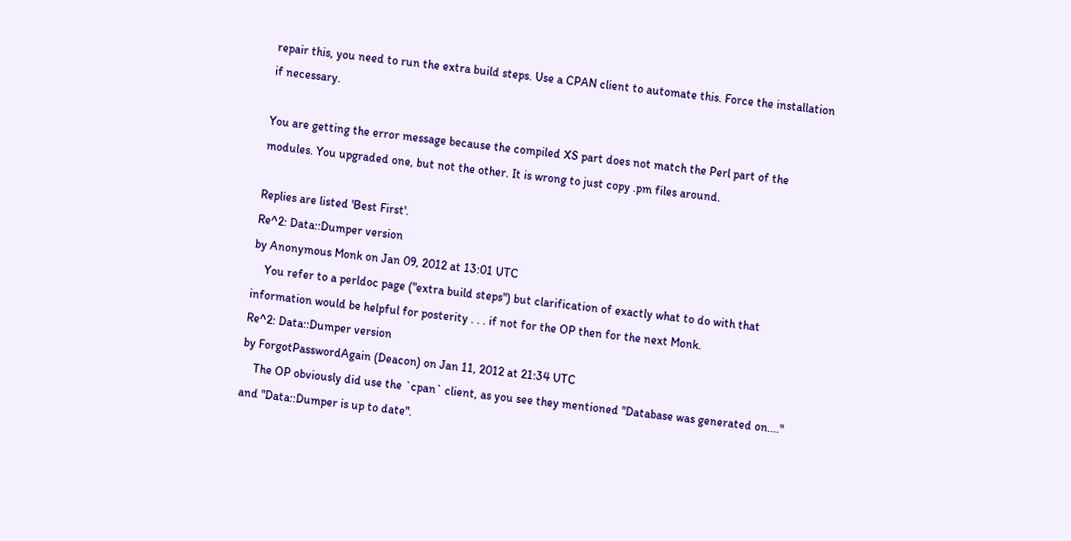repair this, you need to run the extra build steps. Use a CPAN client to automate this. Force the installation if necessary.

You are getting the error message because the compiled XS part does not match the Perl part of the modules. You upgraded one, but not the other. It is wrong to just copy .pm files around.

Replies are listed 'Best First'.
Re^2: Data::Dumper version
by Anonymous Monk on Jan 09, 2012 at 13:01 UTC
    You refer to a perldoc page ("extra build steps") but clarification of exactly what to do with that information would be helpful for posterity . . . if not for the OP then for the next Monk.
Re^2: Data::Dumper version
by ForgotPasswordAgain (Deacon) on Jan 11, 2012 at 21:34 UTC
    The OP obviously did use the `cpan` client, as you see they mentioned "Database was generated on...." and "Data::Dumper is up to date".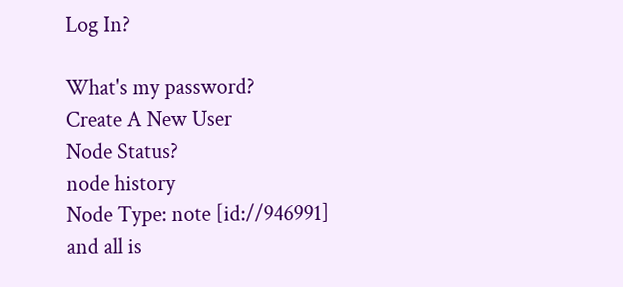Log In?

What's my password?
Create A New User
Node Status?
node history
Node Type: note [id://946991]
and all is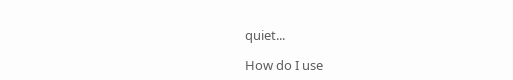quiet...

How do I use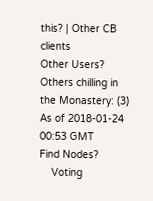this? | Other CB clients
Other Users?
Others chilling in the Monastery: (3)
As of 2018-01-24 00:53 GMT
Find Nodes?
    Voting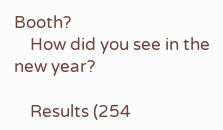Booth?
    How did you see in the new year?

    Results (254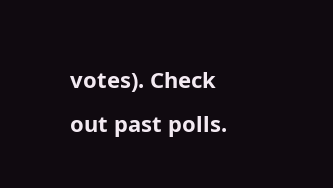votes). Check out past polls.